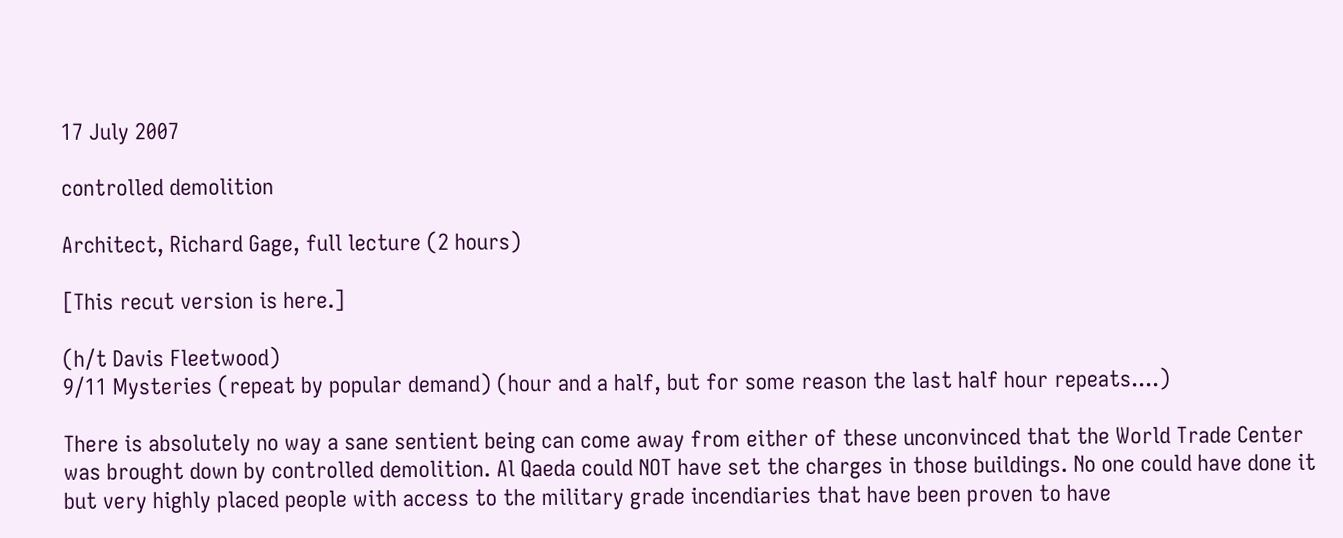17 July 2007

controlled demolition

Architect, Richard Gage, full lecture (2 hours)

[This recut version is here.]

(h/t Davis Fleetwood)
9/11 Mysteries (repeat by popular demand) (hour and a half, but for some reason the last half hour repeats....)

There is absolutely no way a sane sentient being can come away from either of these unconvinced that the World Trade Center was brought down by controlled demolition. Al Qaeda could NOT have set the charges in those buildings. No one could have done it but very highly placed people with access to the military grade incendiaries that have been proven to have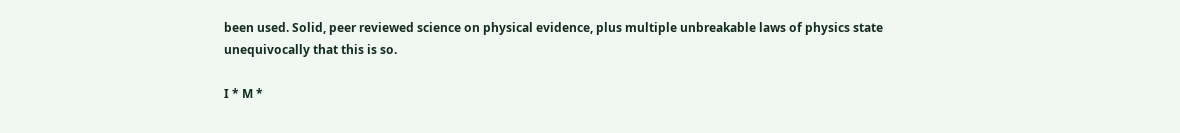been used. Solid, peer reviewed science on physical evidence, plus multiple unbreakable laws of physics state unequivocally that this is so.

I * M *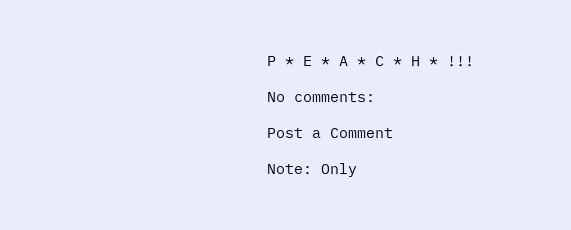P * E * A * C * H * !!!

No comments:

Post a Comment

Note: Only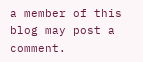a member of this blog may post a comment.